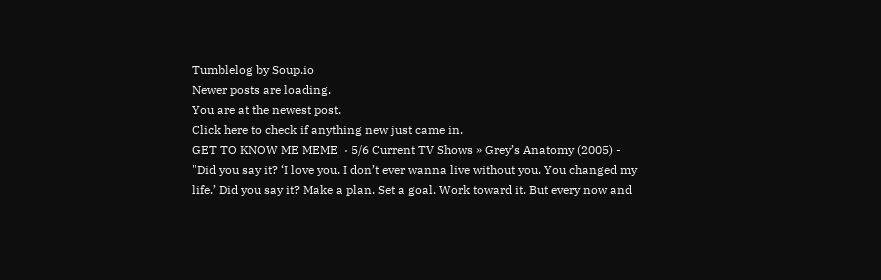Tumblelog by Soup.io
Newer posts are loading.
You are at the newest post.
Click here to check if anything new just came in.
GET TO KNOW ME MEME  · 5/6 Current TV Shows » Grey’s Anatomy (2005) - "Did you say it? ‘I love you. I don’t ever wanna live without you. You changed my life.’ Did you say it? Make a plan. Set a goal. Work toward it. But every now and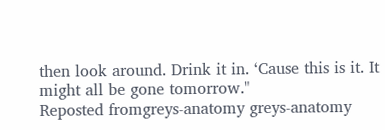then look around. Drink it in. ‘Cause this is it. It might all be gone tomorrow."
Reposted fromgreys-anatomy greys-anatomy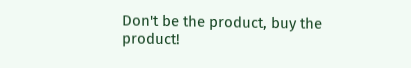Don't be the product, buy the product!